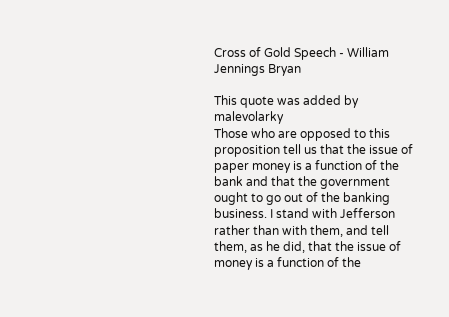Cross of Gold Speech - William Jennings Bryan

This quote was added by malevolarky
Those who are opposed to this proposition tell us that the issue of paper money is a function of the bank and that the government ought to go out of the banking business. I stand with Jefferson rather than with them, and tell them, as he did, that the issue of money is a function of the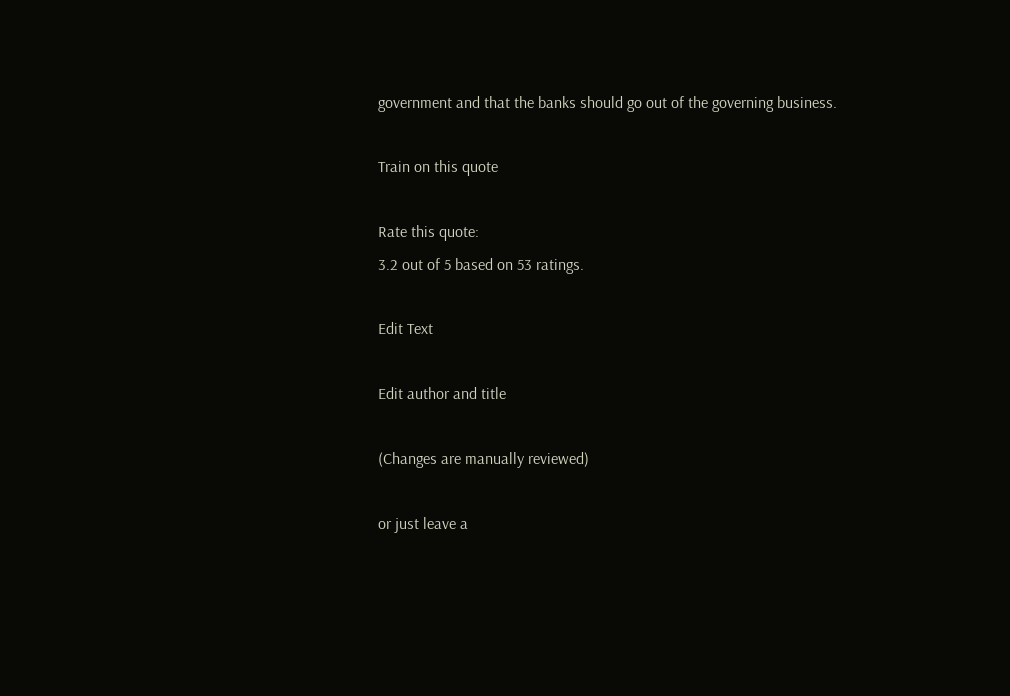government and that the banks should go out of the governing business.

Train on this quote

Rate this quote:
3.2 out of 5 based on 53 ratings.

Edit Text

Edit author and title

(Changes are manually reviewed)

or just leave a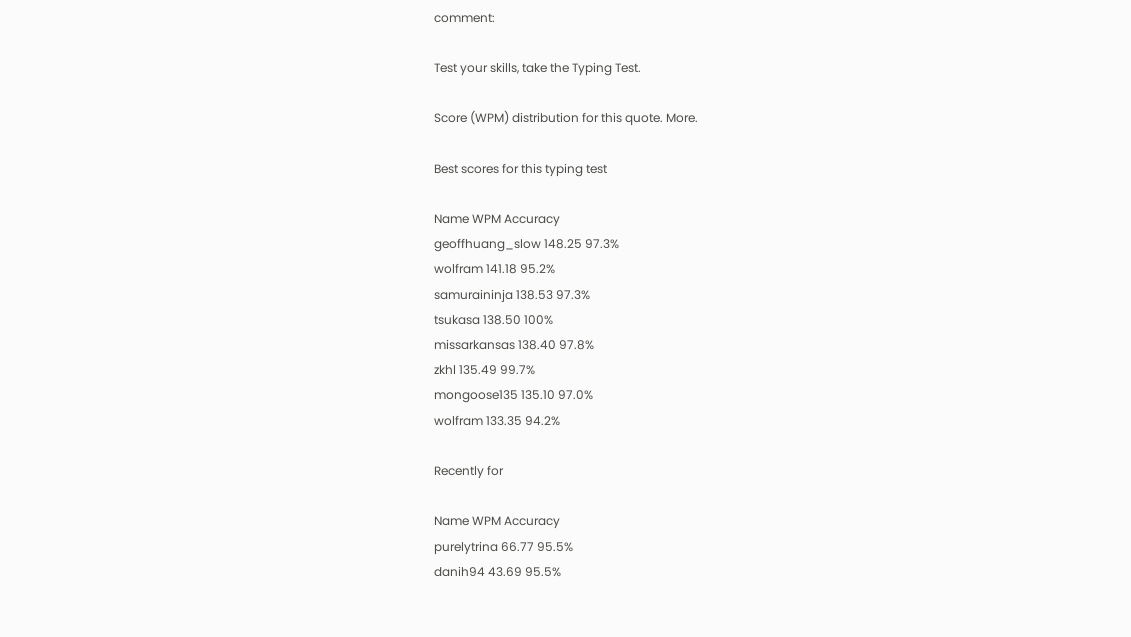comment:

Test your skills, take the Typing Test.

Score (WPM) distribution for this quote. More.

Best scores for this typing test

Name WPM Accuracy
geoffhuang_slow 148.25 97.3%
wolfram 141.18 95.2%
samuraininja 138.53 97.3%
tsukasa 138.50 100%
missarkansas 138.40 97.8%
zkhl 135.49 99.7%
mongoose135 135.10 97.0%
wolfram 133.35 94.2%

Recently for

Name WPM Accuracy
purelytrina 66.77 95.5%
danih94 43.69 95.5%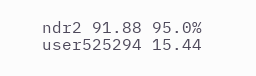ndr2 91.88 95.0%
user525294 15.44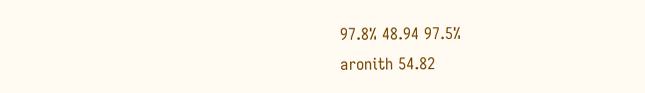97.8% 48.94 97.5%
aronith 54.82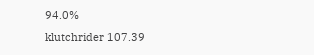94.0%
klutchrider 107.39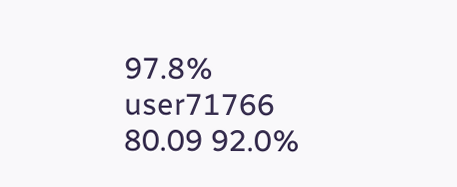97.8%
user71766 80.09 92.0%